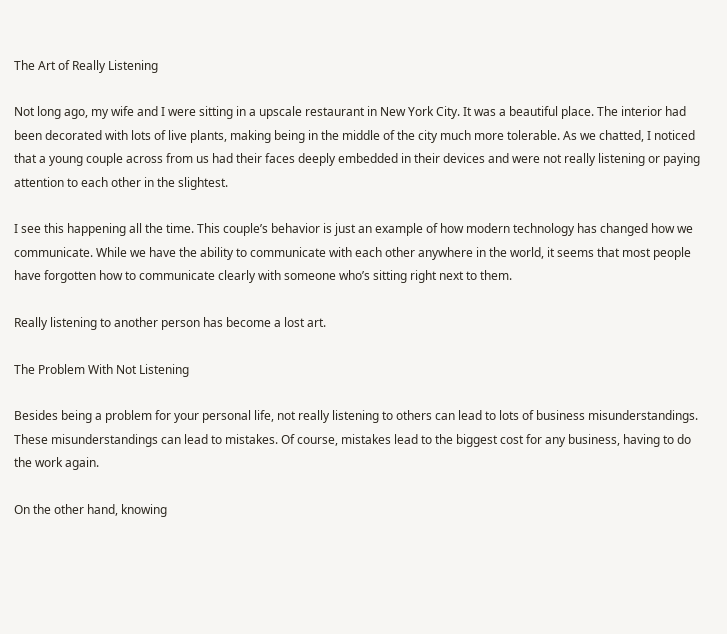The Art of Really Listening

Not long ago, my wife and I were sitting in a upscale restaurant in New York City. It was a beautiful place. The interior had been decorated with lots of live plants, making being in the middle of the city much more tolerable. As we chatted, I noticed that a young couple across from us had their faces deeply embedded in their devices and were not really listening or paying attention to each other in the slightest.

I see this happening all the time. This couple’s behavior is just an example of how modern technology has changed how we communicate. While we have the ability to communicate with each other anywhere in the world, it seems that most people have forgotten how to communicate clearly with someone who’s sitting right next to them.

Really listening to another person has become a lost art.

The Problem With Not Listening

Besides being a problem for your personal life, not really listening to others can lead to lots of business misunderstandings. These misunderstandings can lead to mistakes. Of course, mistakes lead to the biggest cost for any business, having to do the work again.

On the other hand, knowing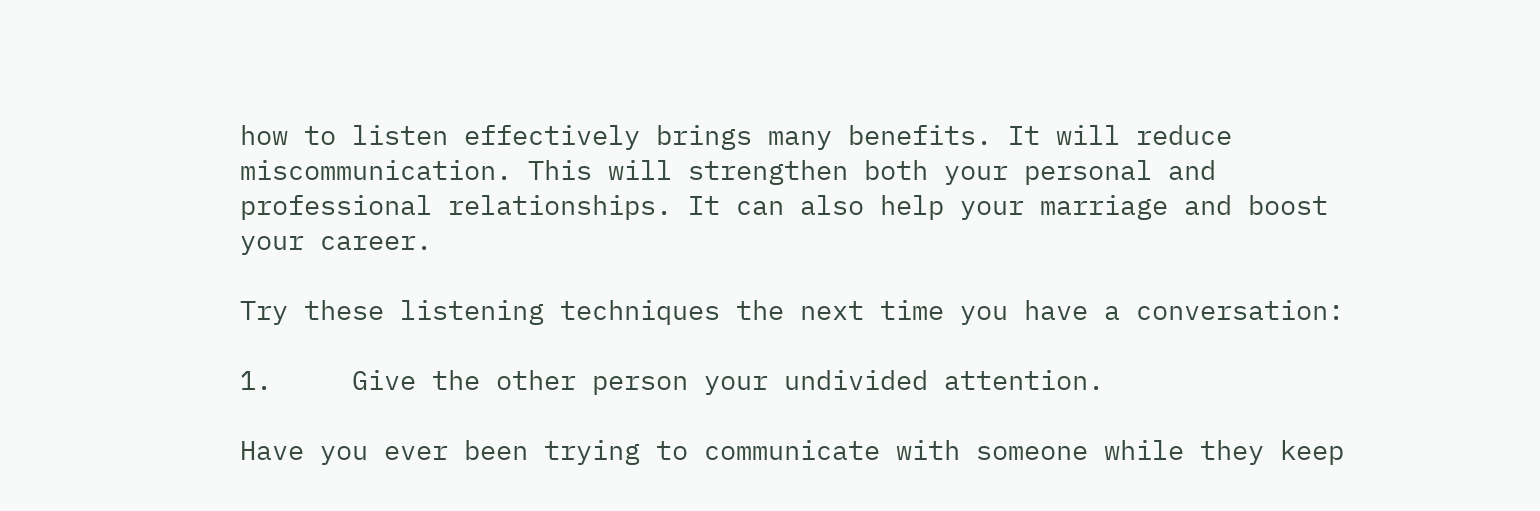how to listen effectively brings many benefits. It will reduce miscommunication. This will strengthen both your personal and professional relationships. It can also help your marriage and boost your career.

Try these listening techniques the next time you have a conversation:

1.     Give the other person your undivided attention.

Have you ever been trying to communicate with someone while they keep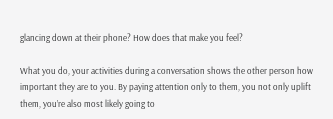glancing down at their phone? How does that make you feel?

What you do, your activities during a conversation shows the other person how important they are to you. By paying attention only to them, you not only uplift them, you’re also most likely going to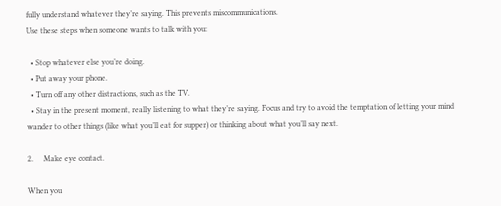fully understand whatever they’re saying. This prevents miscommunications.
Use these steps when someone wants to talk with you:

  • Stop whatever else you’re doing.
  • Put away your phone.
  • Turn off any other distractions, such as the TV.
  • Stay in the present moment, really listening to what they’re saying. Focus and try to avoid the temptation of letting your mind wander to other things (like what you’ll eat for supper) or thinking about what you’ll say next.

2.     Make eye contact.

When you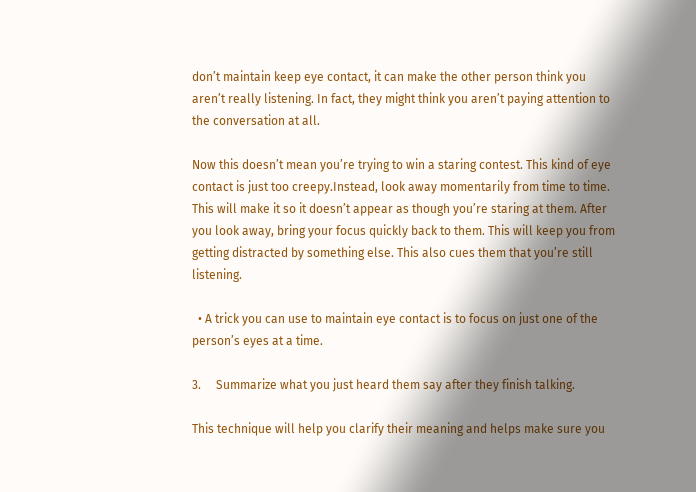don’t maintain keep eye contact, it can make the other person think you aren’t really listening. In fact, they might think you aren’t paying attention to the conversation at all.

Now this doesn’t mean you’re trying to win a staring contest. This kind of eye contact is just too creepy.Instead, look away momentarily from time to time. This will make it so it doesn’t appear as though you’re staring at them. After you look away, bring your focus quickly back to them. This will keep you from getting distracted by something else. This also cues them that you’re still listening.

  • A trick you can use to maintain eye contact is to focus on just one of the person’s eyes at a time.

3.     Summarize what you just heard them say after they finish talking.

This technique will help you clarify their meaning and helps make sure you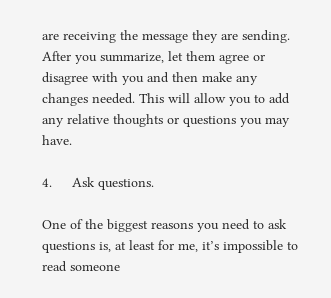are receiving the message they are sending. After you summarize, let them agree or disagree with you and then make any changes needed. This will allow you to add any relative thoughts or questions you may have.

4.     Ask questions.

One of the biggest reasons you need to ask questions is, at least for me, it’s impossible to read someone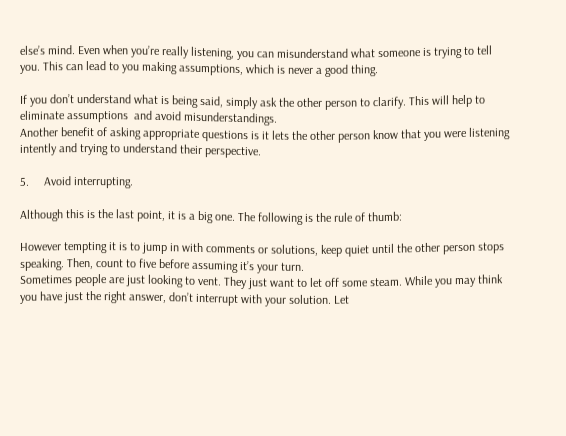else’s mind. Even when you’re really listening, you can misunderstand what someone is trying to tell you. This can lead to you making assumptions, which is never a good thing.

If you don’t understand what is being said, simply ask the other person to clarify. This will help to eliminate assumptions  and avoid misunderstandings.
Another benefit of asking appropriate questions is it lets the other person know that you were listening intently and trying to understand their perspective.

5.     Avoid interrupting.

Although this is the last point, it is a big one. The following is the rule of thumb:

However tempting it is to jump in with comments or solutions, keep quiet until the other person stops speaking. Then, count to five before assuming it’s your turn.
Sometimes people are just looking to vent. They just want to let off some steam. While you may think you have just the right answer, don’t interrupt with your solution. Let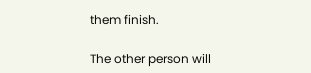them finish.

The other person will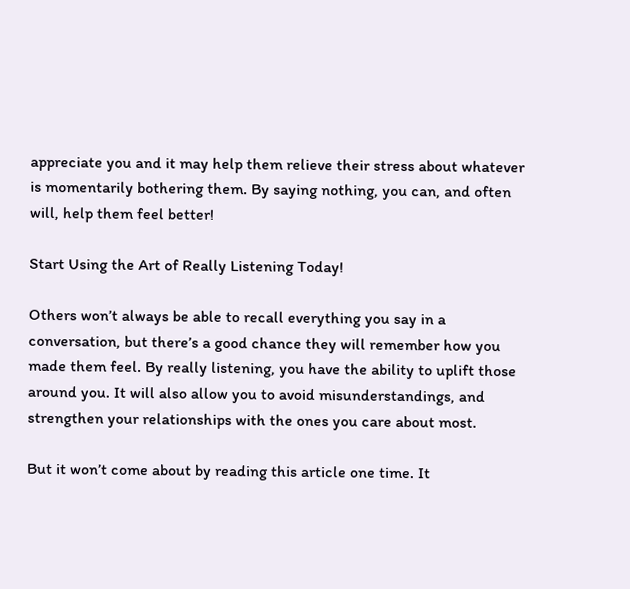appreciate you and it may help them relieve their stress about whatever is momentarily bothering them. By saying nothing, you can, and often will, help them feel better!

Start Using the Art of Really Listening Today!

Others won’t always be able to recall everything you say in a conversation, but there’s a good chance they will remember how you made them feel. By really listening, you have the ability to uplift those around you. It will also allow you to avoid misunderstandings, and strengthen your relationships with the ones you care about most.

But it won’t come about by reading this article one time. It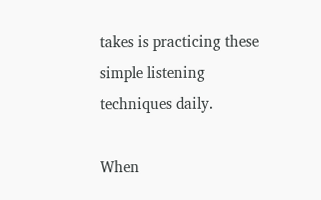takes is practicing these simple listening techniques daily.

When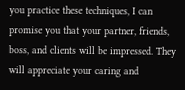you practice these techniques, I can promise you that your partner, friends, boss, and clients will be impressed. They will appreciate your caring and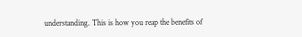understanding. This is how you reap the benefits of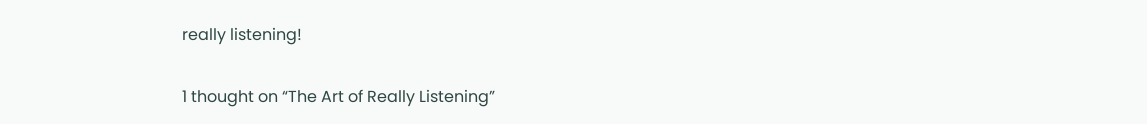really listening!

1 thought on “The Art of Really Listening”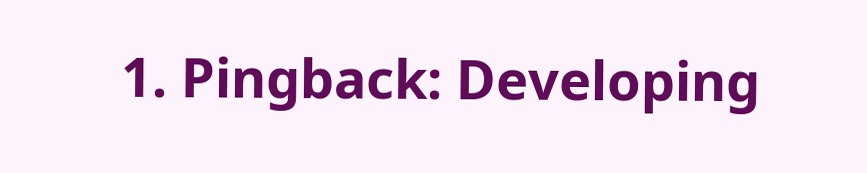1. Pingback: Developing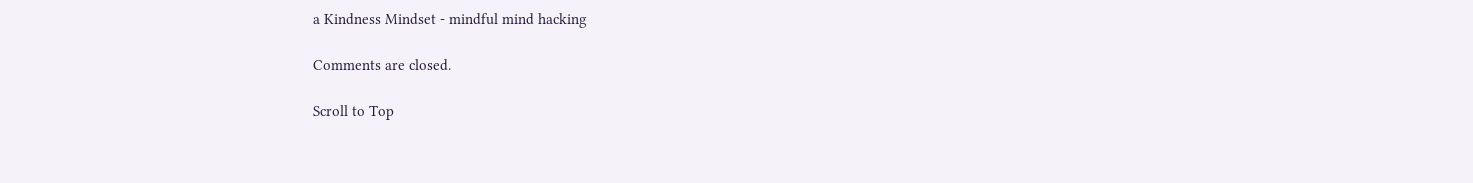a Kindness Mindset - mindful mind hacking

Comments are closed.

Scroll to Top